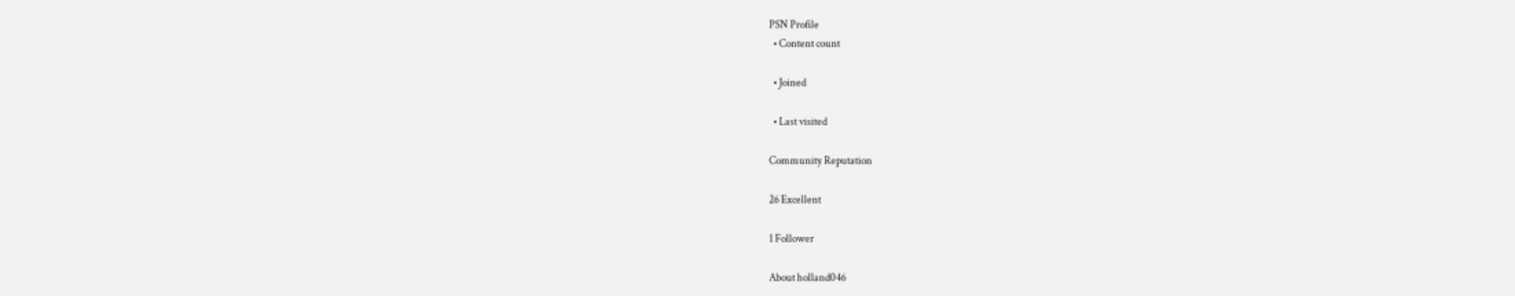PSN Profile
  • Content count

  • Joined

  • Last visited

Community Reputation

26 Excellent

1 Follower

About holland046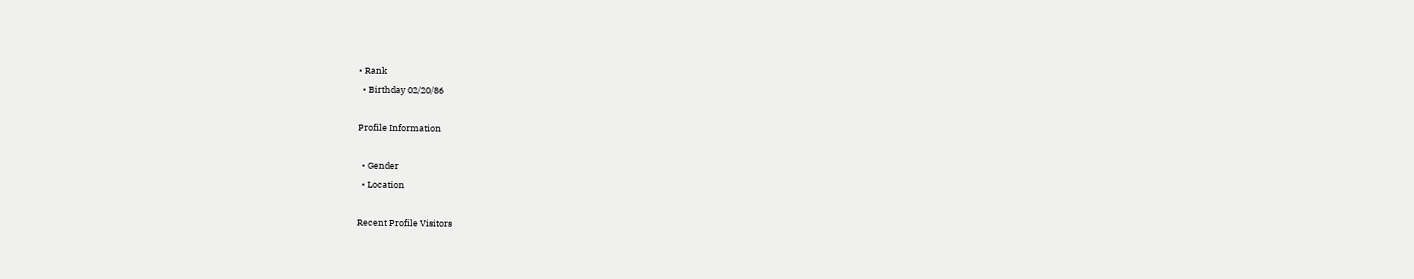• Rank
  • Birthday 02/20/86

Profile Information

  • Gender
  • Location

Recent Profile Visitors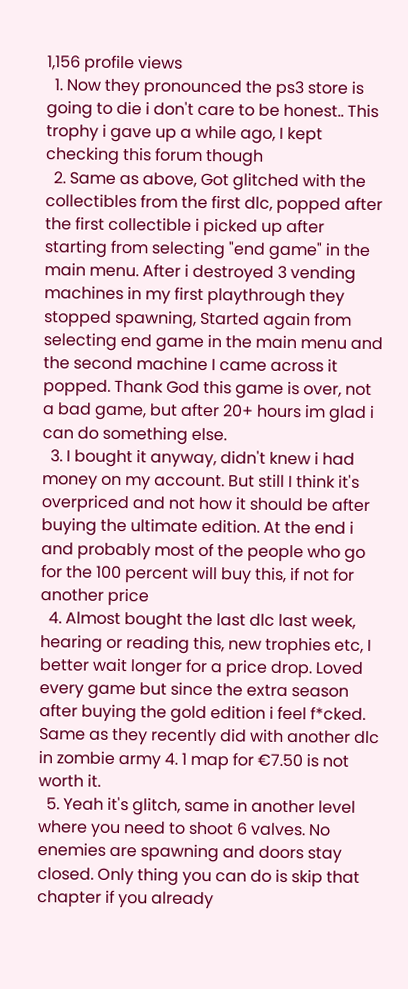1,156 profile views
  1. Now they pronounced the ps3 store is going to die i don't care to be honest.. This trophy i gave up a while ago, I kept checking this forum though
  2. Same as above, Got glitched with the collectibles from the first dlc, popped after the first collectible i picked up after starting from selecting "end game" in the main menu. After i destroyed 3 vending machines in my first playthrough they stopped spawning, Started again from selecting end game in the main menu and the second machine I came across it popped. Thank God this game is over, not a bad game, but after 20+ hours im glad i can do something else.
  3. I bought it anyway, didn't knew i had money on my account. But still I think it's overpriced and not how it should be after buying the ultimate edition. At the end i and probably most of the people who go for the 100 percent will buy this, if not for another price
  4. Almost bought the last dlc last week, hearing or reading this, new trophies etc, I better wait longer for a price drop. Loved every game but since the extra season after buying the gold edition i feel f*cked. Same as they recently did with another dlc in zombie army 4. 1 map for €7.50 is not worth it.
  5. Yeah it's glitch, same in another level where you need to shoot 6 valves. No enemies are spawning and doors stay closed. Only thing you can do is skip that chapter if you already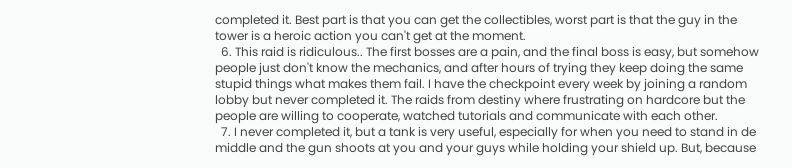completed it. Best part is that you can get the collectibles, worst part is that the guy in the tower is a heroic action you can't get at the moment.
  6. This raid is ridiculous.. The first bosses are a pain, and the final boss is easy, but somehow people just don't know the mechanics, and after hours of trying they keep doing the same stupid things what makes them fail. I have the checkpoint every week by joining a random lobby but never completed it. The raids from destiny where frustrating on hardcore but the people are willing to cooperate, watched tutorials and communicate with each other.
  7. I never completed it, but a tank is very useful, especially for when you need to stand in de middle and the gun shoots at you and your guys while holding your shield up. But, because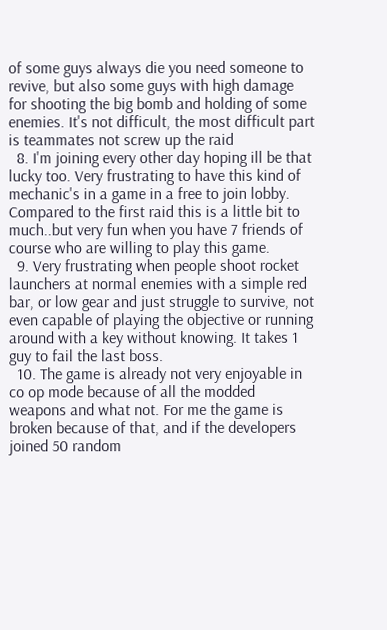of some guys always die you need someone to revive, but also some guys with high damage for shooting the big bomb and holding of some enemies. It's not difficult, the most difficult part is teammates not screw up the raid
  8. I'm joining every other day hoping ill be that lucky too. Very frustrating to have this kind of mechanic's in a game in a free to join lobby. Compared to the first raid this is a little bit to much..but very fun when you have 7 friends of course who are willing to play this game.
  9. Very frustrating when people shoot rocket launchers at normal enemies with a simple red bar, or low gear and just struggle to survive, not even capable of playing the objective or running around with a key without knowing. It takes 1 guy to fail the last boss.
  10. The game is already not very enjoyable in co op mode because of all the modded weapons and what not. For me the game is broken because of that, and if the developers joined 50 random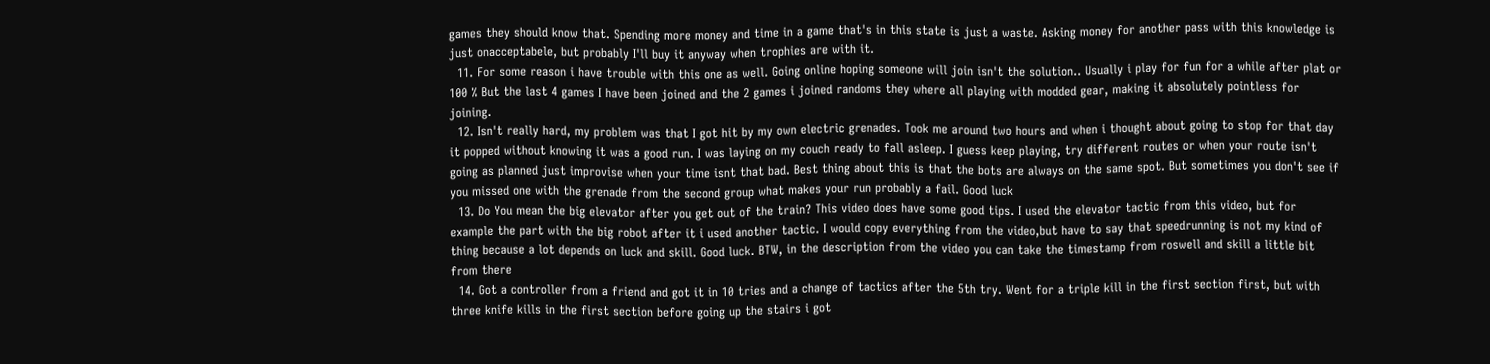games they should know that. Spending more money and time in a game that's in this state is just a waste. Asking money for another pass with this knowledge is just onacceptabele, but probably I'll buy it anyway when trophies are with it.
  11. For some reason i have trouble with this one as well. Going online hoping someone will join isn't the solution.. Usually i play for fun for a while after plat or 100 % But the last 4 games I have been joined and the 2 games i joined randoms they where all playing with modded gear, making it absolutely pointless for joining.
  12. Isn't really hard, my problem was that I got hit by my own electric grenades. Took me around two hours and when i thought about going to stop for that day it popped without knowing it was a good run. I was laying on my couch ready to fall asleep. I guess keep playing, try different routes or when your route isn't going as planned just improvise when your time isnt that bad. Best thing about this is that the bots are always on the same spot. But sometimes you don't see if you missed one with the grenade from the second group what makes your run probably a fail. Good luck
  13. Do You mean the big elevator after you get out of the train? This video does have some good tips. I used the elevator tactic from this video, but for example the part with the big robot after it i used another tactic. I would copy everything from the video,but have to say that speedrunning is not my kind of thing because a lot depends on luck and skill. Good luck. BTW, in the description from the video you can take the timestamp from roswell and skill a little bit from there
  14. Got a controller from a friend and got it in 10 tries and a change of tactics after the 5th try. Went for a triple kill in the first section first, but with three knife kills in the first section before going up the stairs i got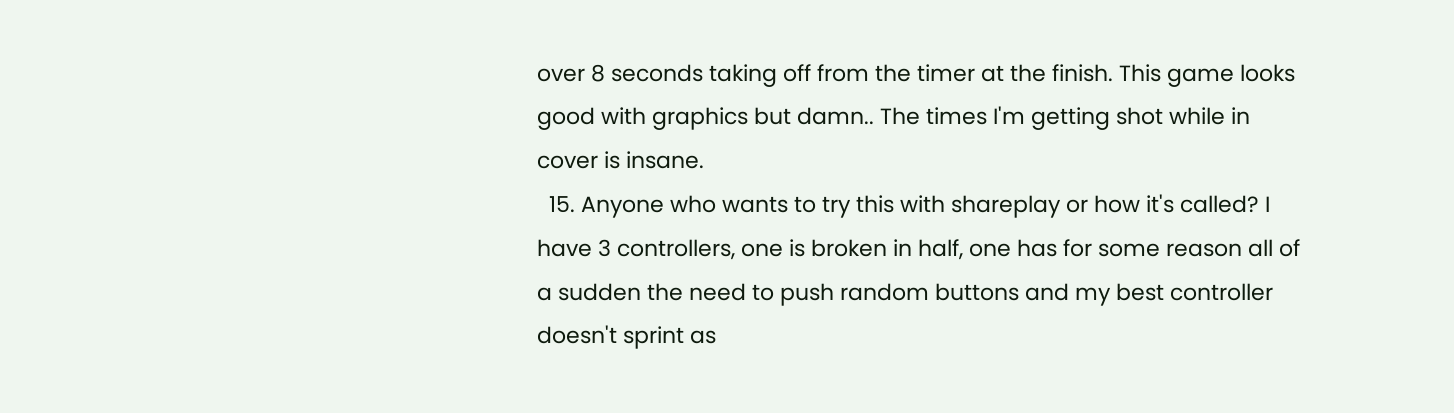over 8 seconds taking off from the timer at the finish. This game looks good with graphics but damn.. The times I'm getting shot while in cover is insane.
  15. Anyone who wants to try this with shareplay or how it's called? I have 3 controllers, one is broken in half, one has for some reason all of a sudden the need to push random buttons and my best controller doesn't sprint as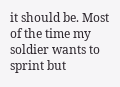it should be. Most of the time my soldier wants to sprint but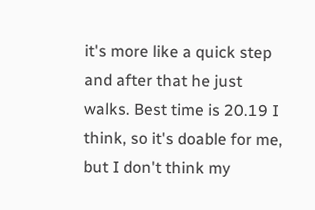it's more like a quick step and after that he just walks. Best time is 20.19 I think, so it's doable for me, but I don't think my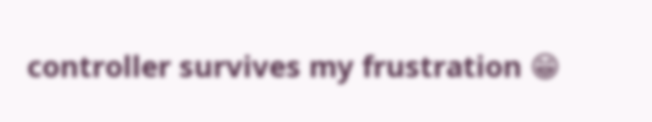controller survives my frustration 😁